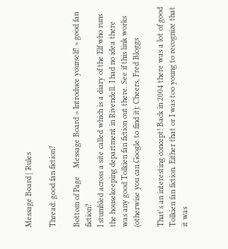Message Board | Rules

Thread: good fan fiction?

Bottom of Page    Message Board > Introduce yourself! > good fan fiction?
I stumbled across a site called which is a diary of the Elf who runs the housekeeping department in Rivendell. I had no idea there was any good Tolkien fan fiction out there. See if this link works (otherwise you can Google to find it): Cheers, Fred Bloggs

That's an interesting concept! Back in 2004 there was a lot of good Tolkien fan fiction. Either that or I was too young to recognize that it was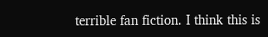terrible fan fiction. I think this is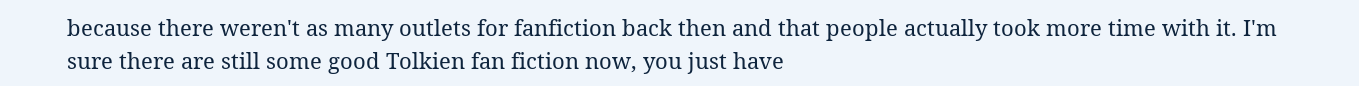because there weren't as many outlets for fanfiction back then and that people actually took more time with it. I'm sure there are still some good Tolkien fan fiction now, you just have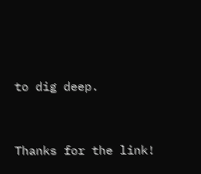to dig deep.


Thanks for the link!